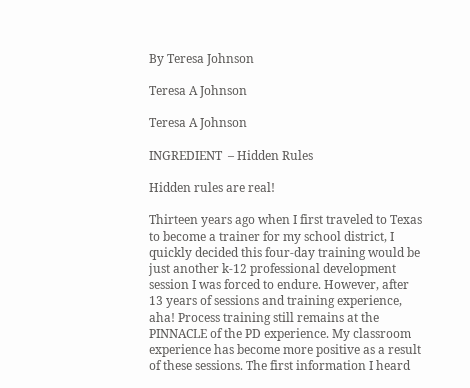By Teresa Johnson

Teresa A Johnson

Teresa A Johnson

INGREDIENT  – Hidden Rules

Hidden rules are real!

Thirteen years ago when I first traveled to Texas to become a trainer for my school district, I quickly decided this four-day training would be just another k-12 professional development session I was forced to endure. However, after 13 years of sessions and training experience, aha! Process training still remains at the PINNACLE of the PD experience. My classroom experience has become more positive as a result of these sessions. The first information I heard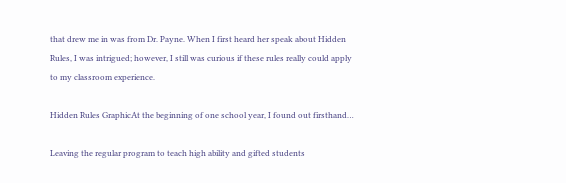that drew me in was from Dr. Payne. When I first heard her speak about Hidden Rules, I was intrigued; however, I still was curious if these rules really could apply to my classroom experience.

Hidden Rules GraphicAt the beginning of one school year, I found out firsthand…

Leaving the regular program to teach high ability and gifted students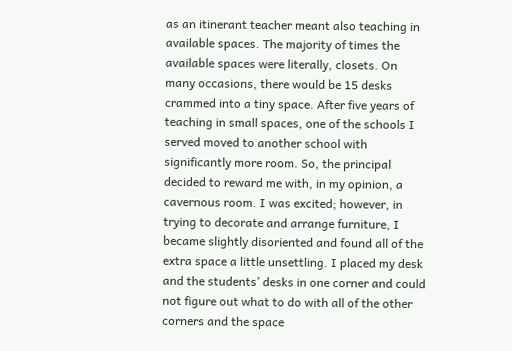as an itinerant teacher meant also teaching in available spaces. The majority of times the available spaces were literally, closets. On many occasions, there would be 15 desks crammed into a tiny space. After five years of teaching in small spaces, one of the schools I served moved to another school with significantly more room. So, the principal decided to reward me with, in my opinion, a cavernous room. I was excited; however, in trying to decorate and arrange furniture, I became slightly disoriented and found all of the extra space a little unsettling. I placed my desk and the students’ desks in one corner and could not figure out what to do with all of the other corners and the space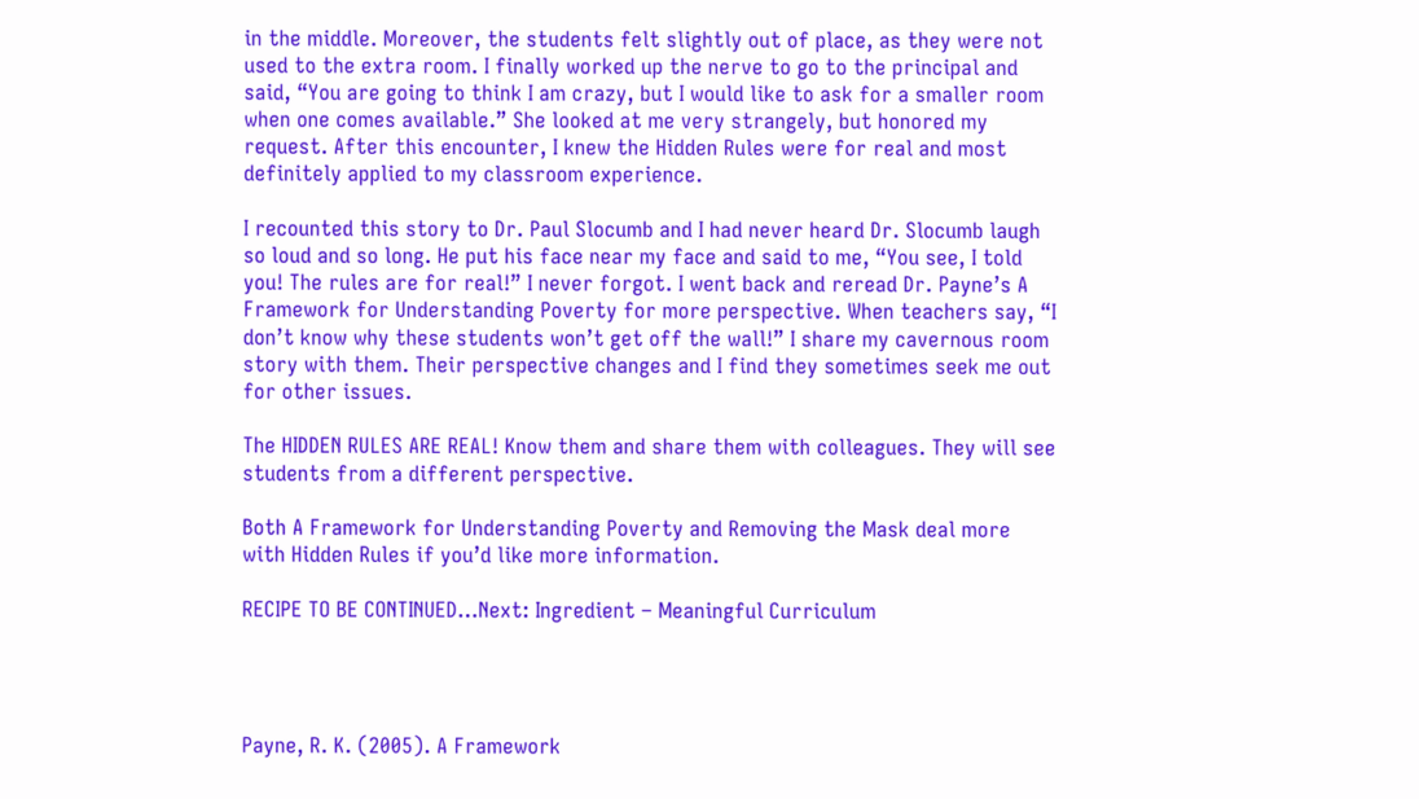in the middle. Moreover, the students felt slightly out of place, as they were not used to the extra room. I finally worked up the nerve to go to the principal and said, “You are going to think I am crazy, but I would like to ask for a smaller room when one comes available.” She looked at me very strangely, but honored my request. After this encounter, I knew the Hidden Rules were for real and most definitely applied to my classroom experience.

I recounted this story to Dr. Paul Slocumb and I had never heard Dr. Slocumb laugh so loud and so long. He put his face near my face and said to me, “You see, I told you! The rules are for real!” I never forgot. I went back and reread Dr. Payne’s A Framework for Understanding Poverty for more perspective. When teachers say, “I don’t know why these students won’t get off the wall!” I share my cavernous room story with them. Their perspective changes and I find they sometimes seek me out for other issues.

The HIDDEN RULES ARE REAL! Know them and share them with colleagues. They will see students from a different perspective.

Both A Framework for Understanding Poverty and Removing the Mask deal more with Hidden Rules if you’d like more information.

RECIPE TO BE CONTINUED…Next: Ingredient – Meaningful Curriculum




Payne, R. K. (2005). A Framework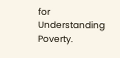for Understanding Poverty.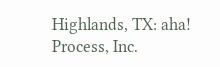Highlands, TX: aha! Process, Inc.